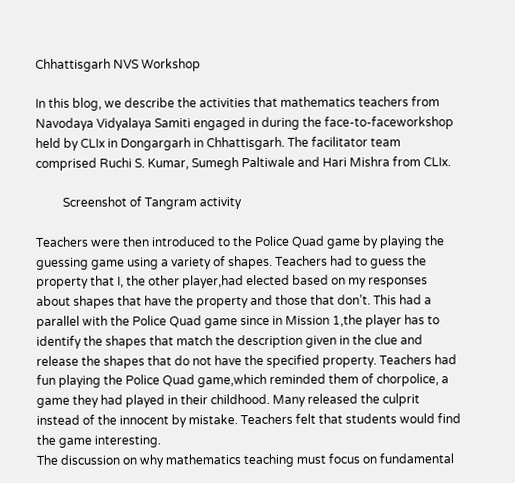Chhattisgarh NVS Workshop

In this blog, we describe the activities that mathematics teachers from Navodaya Vidyalaya Samiti engaged in during the face-to-faceworkshop held by CLIx in Dongargarh in Chhattisgarh. The facilitator team comprised Ruchi S. Kumar, Sumegh Paltiwale and Hari Mishra from CLIx.

         Screenshot of Tangram activity

Teachers were then introduced to the Police Quad game by playing the guessing game using a variety of shapes. Teachers had to guess the property that I, the other player,had elected based on my responses about shapes that have the property and those that don’t. This had a parallel with the Police Quad game since in Mission 1,the player has to identify the shapes that match the description given in the clue and release the shapes that do not have the specified property. Teachers had fun playing the Police Quad game,which reminded them of chorpolice, a game they had played in their childhood. Many released the culprit instead of the innocent by mistake. Teachers felt that students would find the game interesting.
The discussion on why mathematics teaching must focus on fundamental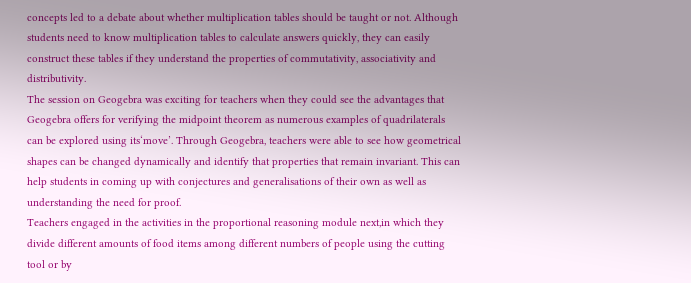concepts led to a debate about whether multiplication tables should be taught or not. Although students need to know multiplication tables to calculate answers quickly, they can easily construct these tables if they understand the properties of commutativity, associativity and distributivity.
The session on Geogebra was exciting for teachers when they could see the advantages that Geogebra offers for verifying the midpoint theorem as numerous examples of quadrilaterals can be explored using its‘move’. Through Geogebra, teachers were able to see how geometrical shapes can be changed dynamically and identify that properties that remain invariant. This can help students in coming up with conjectures and generalisations of their own as well as understanding the need for proof.
Teachers engaged in the activities in the proportional reasoning module next,in which they divide different amounts of food items among different numbers of people using the cutting tool or by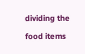dividing the food items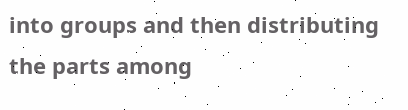into groups and then distributing the parts among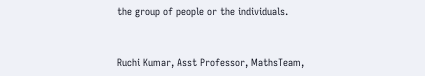the group of people or the individuals.


Ruchi Kumar, Asst Professor, MathsTeam,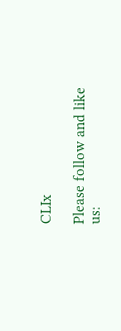CLIx

Please follow and like us: